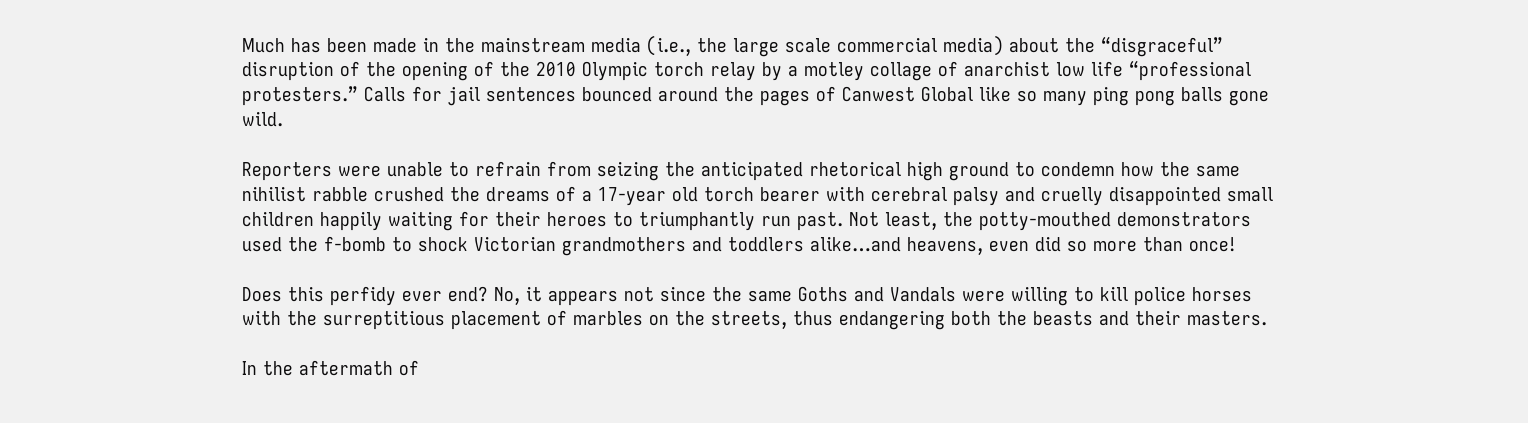Much has been made in the mainstream media (i.e., the large scale commercial media) about the “disgraceful” disruption of the opening of the 2010 Olympic torch relay by a motley collage of anarchist low life “professional protesters.” Calls for jail sentences bounced around the pages of Canwest Global like so many ping pong balls gone wild.

Reporters were unable to refrain from seizing the anticipated rhetorical high ground to condemn how the same nihilist rabble crushed the dreams of a 17-year old torch bearer with cerebral palsy and cruelly disappointed small children happily waiting for their heroes to triumphantly run past. Not least, the potty-mouthed demonstrators used the f-bomb to shock Victorian grandmothers and toddlers alike…and heavens, even did so more than once!

Does this perfidy ever end? No, it appears not since the same Goths and Vandals were willing to kill police horses with the surreptitious placement of marbles on the streets, thus endangering both the beasts and their masters.

In the aftermath of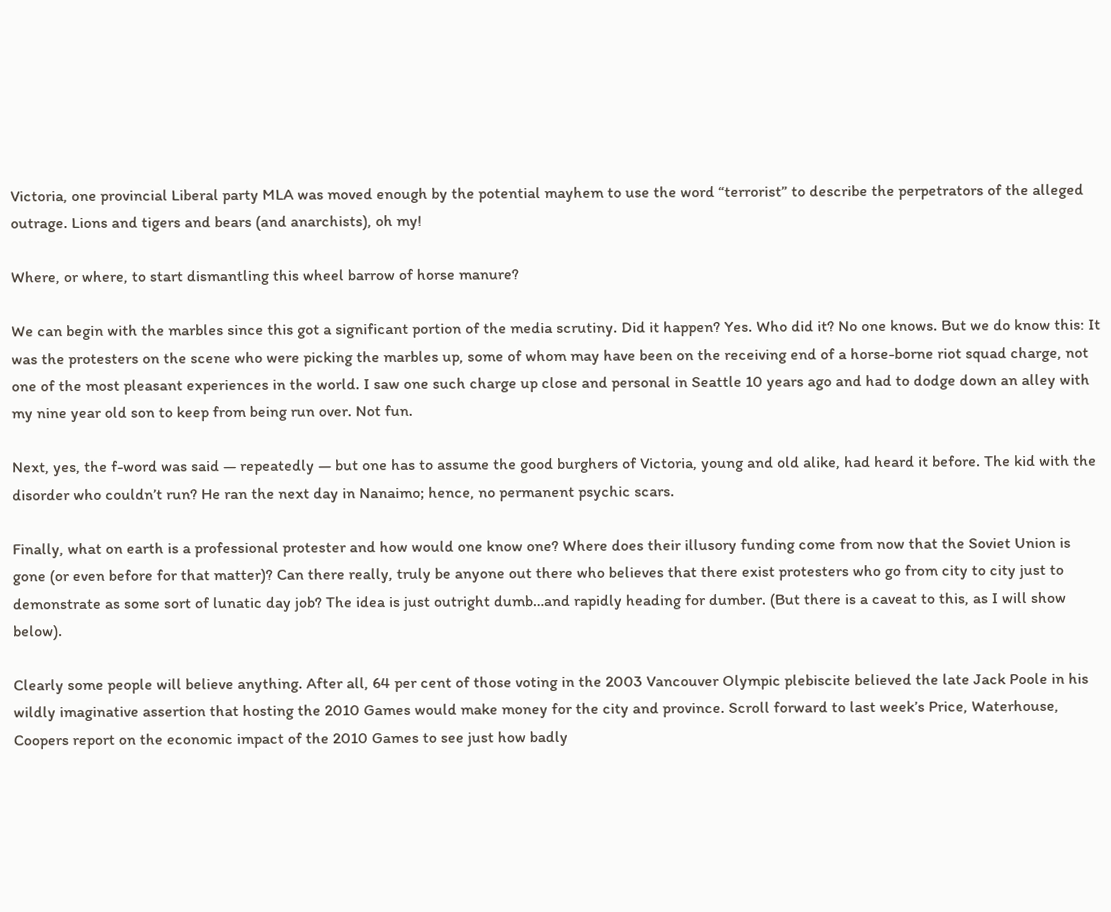Victoria, one provincial Liberal party MLA was moved enough by the potential mayhem to use the word “terrorist” to describe the perpetrators of the alleged outrage. Lions and tigers and bears (and anarchists), oh my!

Where, or where, to start dismantling this wheel barrow of horse manure?

We can begin with the marbles since this got a significant portion of the media scrutiny. Did it happen? Yes. Who did it? No one knows. But we do know this: It was the protesters on the scene who were picking the marbles up, some of whom may have been on the receiving end of a horse-borne riot squad charge, not one of the most pleasant experiences in the world. I saw one such charge up close and personal in Seattle 10 years ago and had to dodge down an alley with my nine year old son to keep from being run over. Not fun.

Next, yes, the f-word was said — repeatedly — but one has to assume the good burghers of Victoria, young and old alike, had heard it before. The kid with the disorder who couldn’t run? He ran the next day in Nanaimo; hence, no permanent psychic scars.

Finally, what on earth is a professional protester and how would one know one? Where does their illusory funding come from now that the Soviet Union is gone (or even before for that matter)? Can there really, truly be anyone out there who believes that there exist protesters who go from city to city just to demonstrate as some sort of lunatic day job? The idea is just outright dumb…and rapidly heading for dumber. (But there is a caveat to this, as I will show below).

Clearly some people will believe anything. After all, 64 per cent of those voting in the 2003 Vancouver Olympic plebiscite believed the late Jack Poole in his wildly imaginative assertion that hosting the 2010 Games would make money for the city and province. Scroll forward to last week’s Price, Waterhouse, Coopers report on the economic impact of the 2010 Games to see just how badly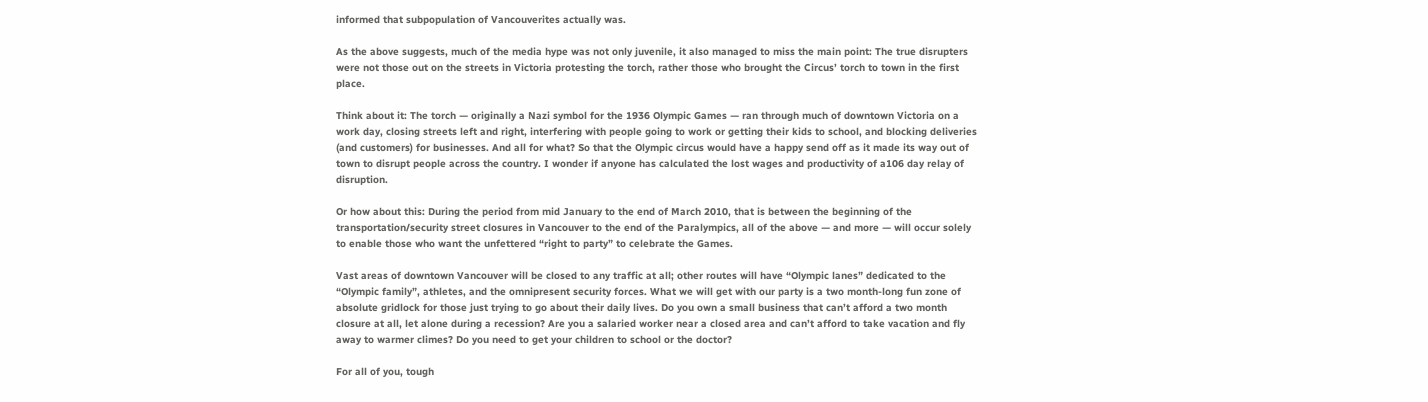informed that subpopulation of Vancouverites actually was.

As the above suggests, much of the media hype was not only juvenile, it also managed to miss the main point: The true disrupters were not those out on the streets in Victoria protesting the torch, rather those who brought the Circus’ torch to town in the first place.

Think about it: The torch — originally a Nazi symbol for the 1936 Olympic Games — ran through much of downtown Victoria on a work day, closing streets left and right, interfering with people going to work or getting their kids to school, and blocking deliveries (and customers) for businesses. And all for what? So that the Olympic circus would have a happy send off as it made its way out of town to disrupt people across the country. I wonder if anyone has calculated the lost wages and productivity of a106 day relay of disruption.

Or how about this: During the period from mid January to the end of March 2010, that is between the beginning of the transportation/security street closures in Vancouver to the end of the Paralympics, all of the above — and more — will occur solely to enable those who want the unfettered “right to party” to celebrate the Games.

Vast areas of downtown Vancouver will be closed to any traffic at all; other routes will have “Olympic lanes” dedicated to the “Olympic family”, athletes, and the omnipresent security forces. What we will get with our party is a two month-long fun zone of absolute gridlock for those just trying to go about their daily lives. Do you own a small business that can’t afford a two month closure at all, let alone during a recession? Are you a salaried worker near a closed area and can’t afford to take vacation and fly away to warmer climes? Do you need to get your children to school or the doctor?

For all of you, tough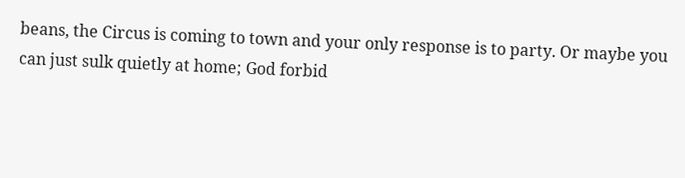beans, the Circus is coming to town and your only response is to party. Or maybe you can just sulk quietly at home; God forbid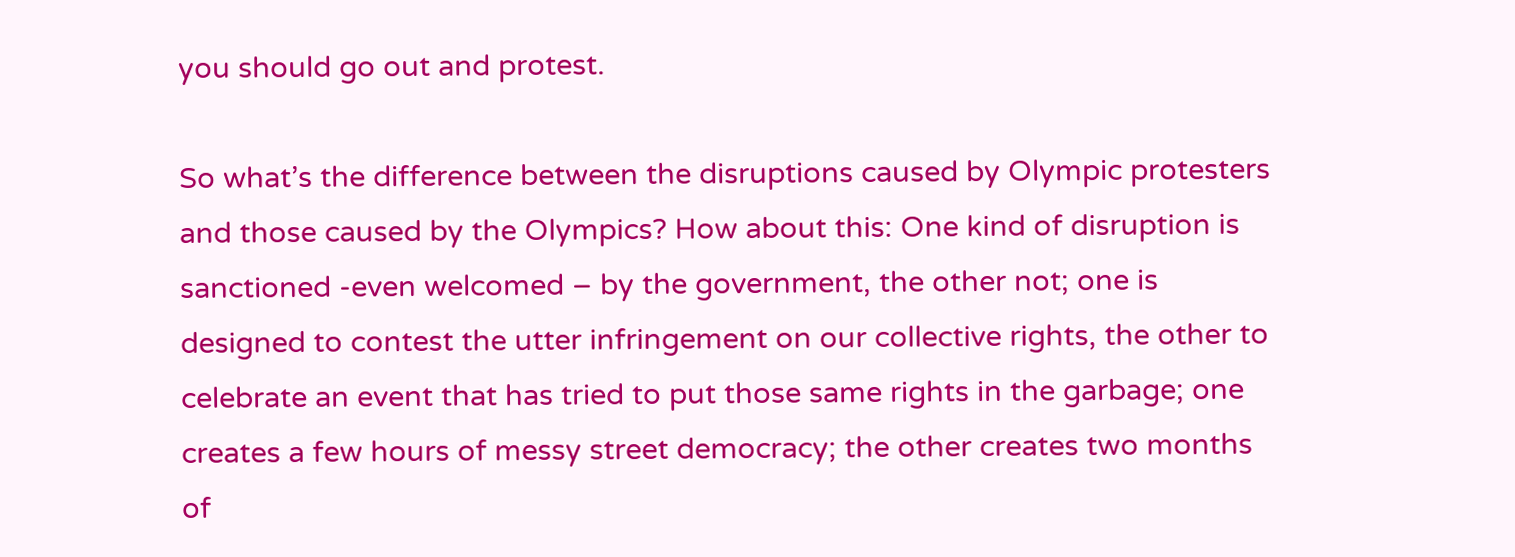you should go out and protest.

So what’s the difference between the disruptions caused by Olympic protesters and those caused by the Olympics? How about this: One kind of disruption is sanctioned -even welcomed – by the government, the other not; one is designed to contest the utter infringement on our collective rights, the other to celebrate an event that has tried to put those same rights in the garbage; one creates a few hours of messy street democracy; the other creates two months of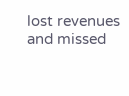lost revenues and missed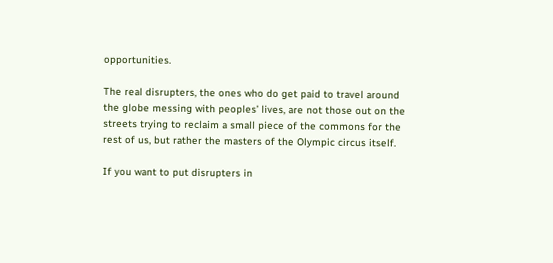opportunities.

The real disrupters, the ones who do get paid to travel around the globe messing with peoples’ lives, are not those out on the streets trying to reclaim a small piece of the commons for the rest of us, but rather the masters of the Olympic circus itself.

If you want to put disrupters in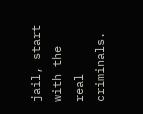jail, start with the real criminals.